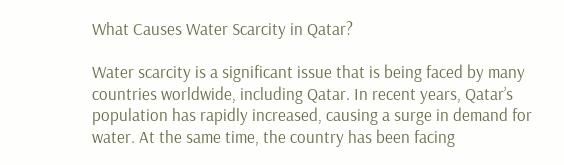What Causes Water Scarcity in Qatar?

Water scarcity is a significant issue that is being faced by many countries worldwide, including Qatar. In recent years, Qatar’s population has rapidly increased, causing a surge in demand for water. At the same time, the country has been facing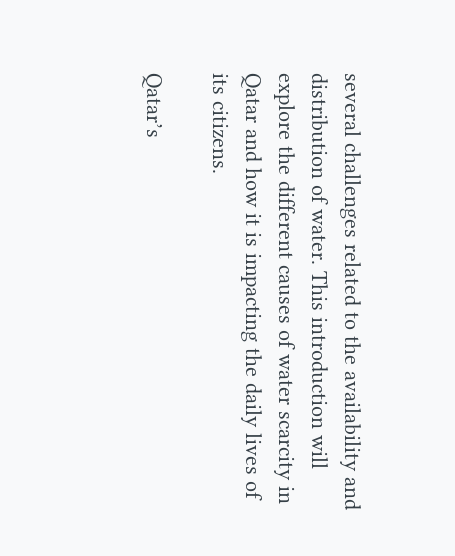several challenges related to the availability and distribution of water. This introduction will explore the different causes of water scarcity in Qatar and how it is impacting the daily lives of its citizens.

Qatar’s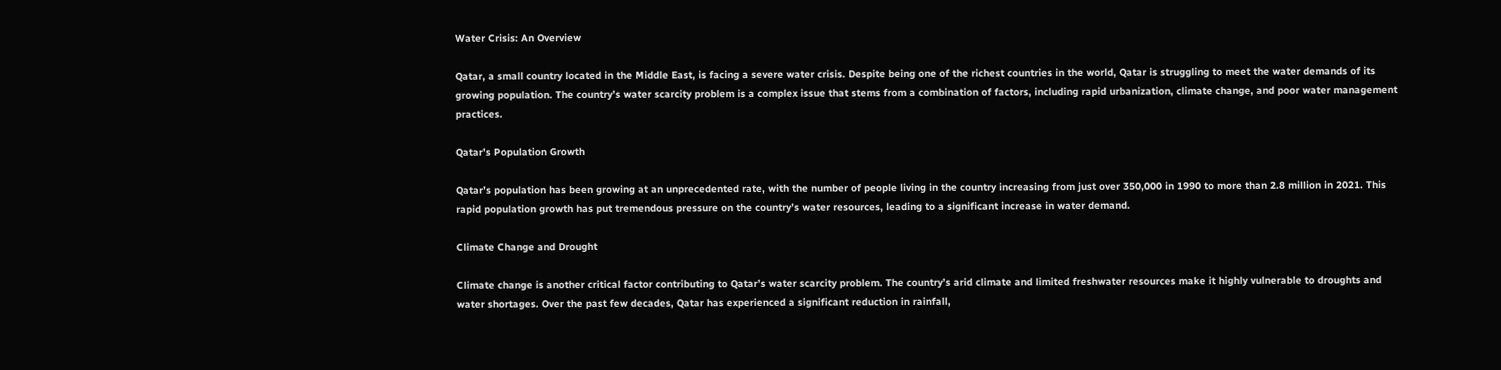Water Crisis: An Overview

Qatar, a small country located in the Middle East, is facing a severe water crisis. Despite being one of the richest countries in the world, Qatar is struggling to meet the water demands of its growing population. The country’s water scarcity problem is a complex issue that stems from a combination of factors, including rapid urbanization, climate change, and poor water management practices.

Qatar’s Population Growth

Qatar’s population has been growing at an unprecedented rate, with the number of people living in the country increasing from just over 350,000 in 1990 to more than 2.8 million in 2021. This rapid population growth has put tremendous pressure on the country’s water resources, leading to a significant increase in water demand.

Climate Change and Drought

Climate change is another critical factor contributing to Qatar’s water scarcity problem. The country’s arid climate and limited freshwater resources make it highly vulnerable to droughts and water shortages. Over the past few decades, Qatar has experienced a significant reduction in rainfall,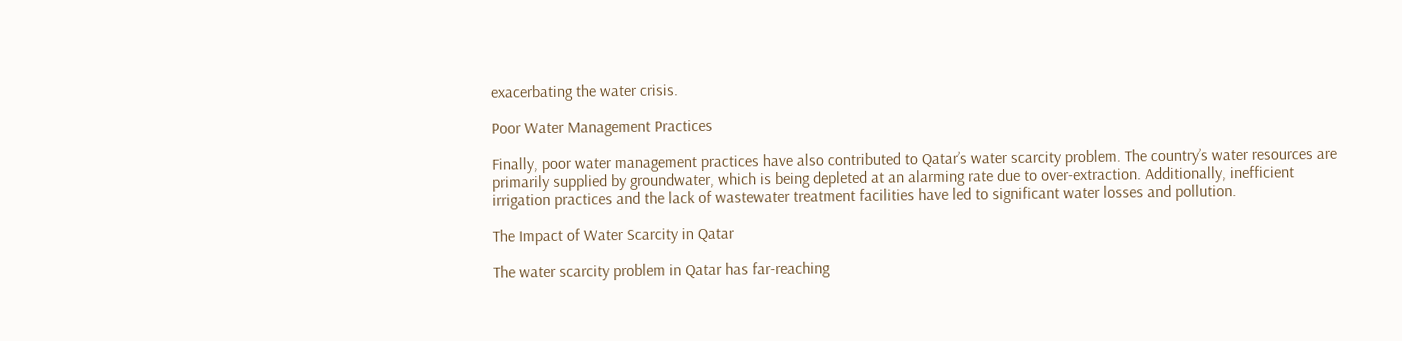exacerbating the water crisis.

Poor Water Management Practices

Finally, poor water management practices have also contributed to Qatar’s water scarcity problem. The country’s water resources are primarily supplied by groundwater, which is being depleted at an alarming rate due to over-extraction. Additionally, inefficient irrigation practices and the lack of wastewater treatment facilities have led to significant water losses and pollution.

The Impact of Water Scarcity in Qatar

The water scarcity problem in Qatar has far-reaching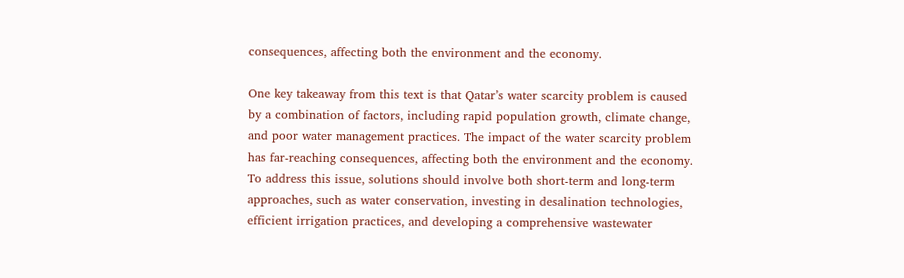consequences, affecting both the environment and the economy.

One key takeaway from this text is that Qatar’s water scarcity problem is caused by a combination of factors, including rapid population growth, climate change, and poor water management practices. The impact of the water scarcity problem has far-reaching consequences, affecting both the environment and the economy. To address this issue, solutions should involve both short-term and long-term approaches, such as water conservation, investing in desalination technologies, efficient irrigation practices, and developing a comprehensive wastewater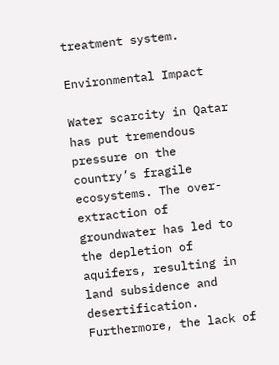treatment system.

Environmental Impact

Water scarcity in Qatar has put tremendous pressure on the country’s fragile ecosystems. The over-extraction of groundwater has led to the depletion of aquifers, resulting in land subsidence and desertification. Furthermore, the lack of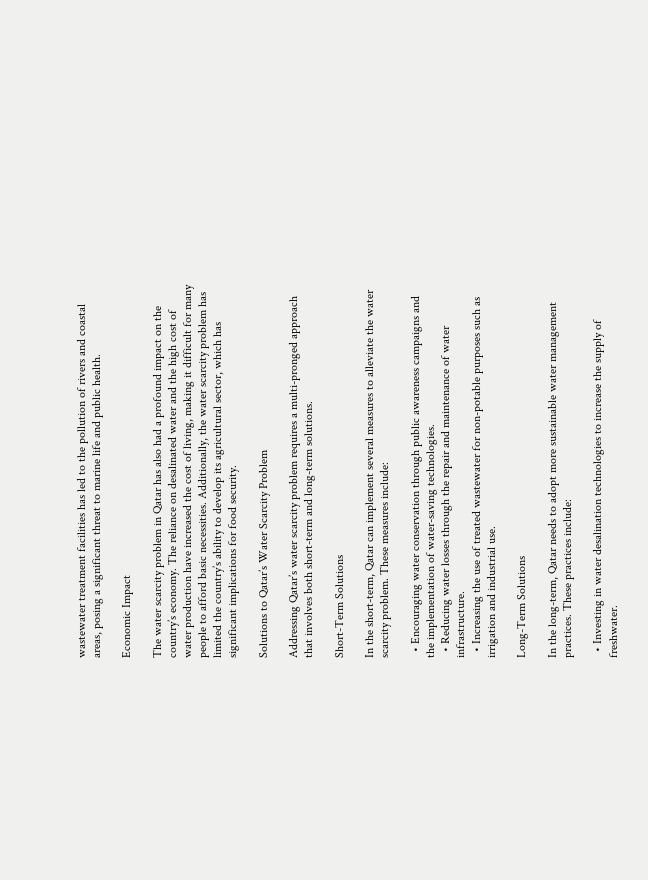wastewater treatment facilities has led to the pollution of rivers and coastal areas, posing a significant threat to marine life and public health.

Economic Impact

The water scarcity problem in Qatar has also had a profound impact on the country’s economy. The reliance on desalinated water and the high cost of water production have increased the cost of living, making it difficult for many people to afford basic necessities. Additionally, the water scarcity problem has limited the country’s ability to develop its agricultural sector, which has significant implications for food security.

Solutions to Qatar’s Water Scarcity Problem

Addressing Qatar’s water scarcity problem requires a multi-pronged approach that involves both short-term and long-term solutions.

Short-Term Solutions

In the short-term, Qatar can implement several measures to alleviate the water scarcity problem. These measures include:

  • Encouraging water conservation through public awareness campaigns and the implementation of water-saving technologies.
  • Reducing water losses through the repair and maintenance of water infrastructure.
  • Increasing the use of treated wastewater for non-potable purposes such as irrigation and industrial use.

Long-Term Solutions

In the long-term, Qatar needs to adopt more sustainable water management practices. These practices include:

  • Investing in water desalination technologies to increase the supply of freshwater.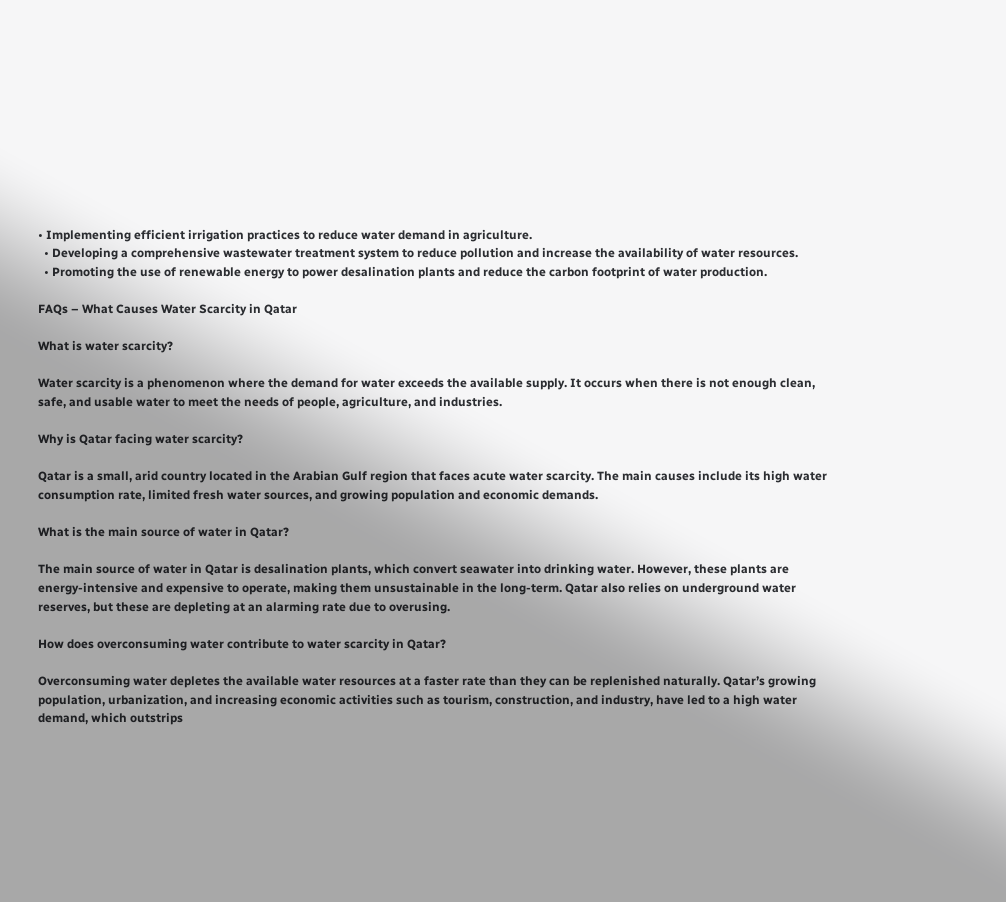• Implementing efficient irrigation practices to reduce water demand in agriculture.
  • Developing a comprehensive wastewater treatment system to reduce pollution and increase the availability of water resources.
  • Promoting the use of renewable energy to power desalination plants and reduce the carbon footprint of water production.

FAQs – What Causes Water Scarcity in Qatar

What is water scarcity?

Water scarcity is a phenomenon where the demand for water exceeds the available supply. It occurs when there is not enough clean, safe, and usable water to meet the needs of people, agriculture, and industries.

Why is Qatar facing water scarcity?

Qatar is a small, arid country located in the Arabian Gulf region that faces acute water scarcity. The main causes include its high water consumption rate, limited fresh water sources, and growing population and economic demands.

What is the main source of water in Qatar?

The main source of water in Qatar is desalination plants, which convert seawater into drinking water. However, these plants are energy-intensive and expensive to operate, making them unsustainable in the long-term. Qatar also relies on underground water reserves, but these are depleting at an alarming rate due to overusing.

How does overconsuming water contribute to water scarcity in Qatar?

Overconsuming water depletes the available water resources at a faster rate than they can be replenished naturally. Qatar’s growing population, urbanization, and increasing economic activities such as tourism, construction, and industry, have led to a high water demand, which outstrips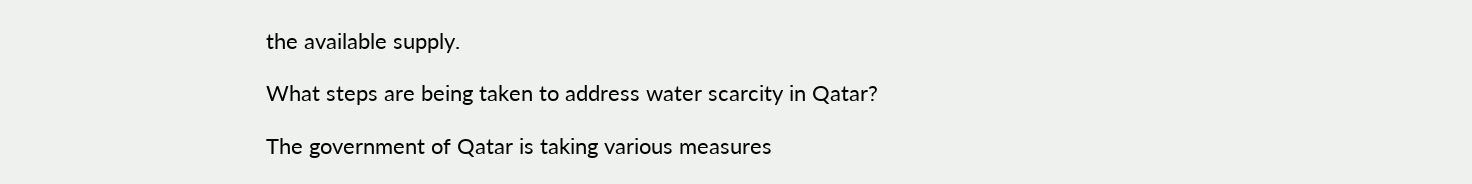the available supply.

What steps are being taken to address water scarcity in Qatar?

The government of Qatar is taking various measures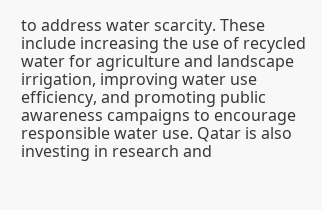to address water scarcity. These include increasing the use of recycled water for agriculture and landscape irrigation, improving water use efficiency, and promoting public awareness campaigns to encourage responsible water use. Qatar is also investing in research and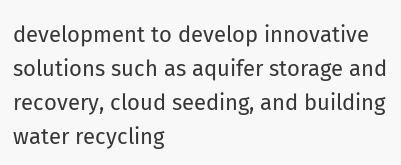development to develop innovative solutions such as aquifer storage and recovery, cloud seeding, and building water recycling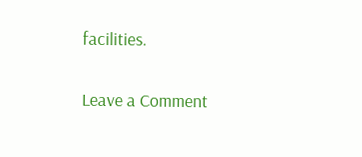facilities.

Leave a Comment